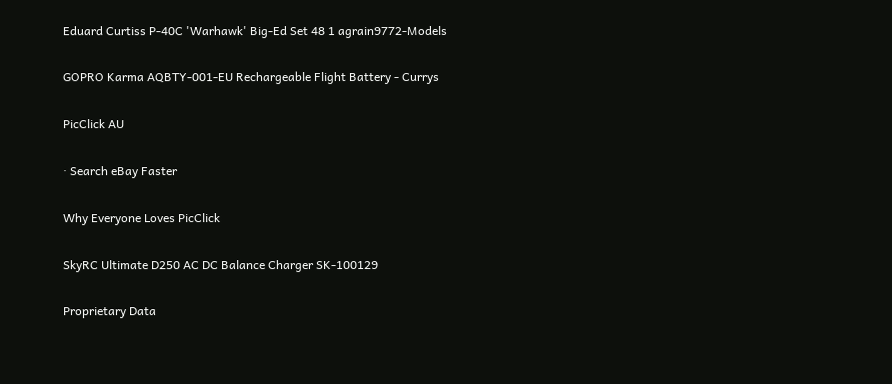Eduard Curtiss P-40C 'Warhawk' Big-Ed Set 48 1 agrain9772-Models

GOPRO Karma AQBTY-001-EU Rechargeable Flight Battery - Currys

PicClick AU

· Search eBay Faster

Why Everyone Loves PicClick

SkyRC Ultimate D250 AC DC Balance Charger SK-100129

Proprietary Data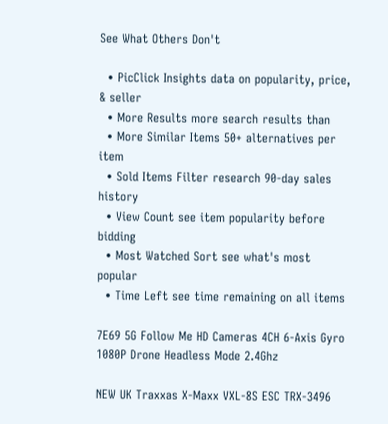See What Others Don't

  • PicClick Insights data on popularity, price, & seller
  • More Results more search results than
  • More Similar Items 50+ alternatives per item
  • Sold Items Filter research 90-day sales history
  • View Count see item popularity before bidding
  • Most Watched Sort see what's most popular
  • Time Left see time remaining on all items

7E69 5G Follow Me HD Cameras 4CH 6-Axis Gyro 1080P Drone Headless Mode 2.4Ghz

NEW UK Traxxas X-Maxx VXL-8S ESC TRX-3496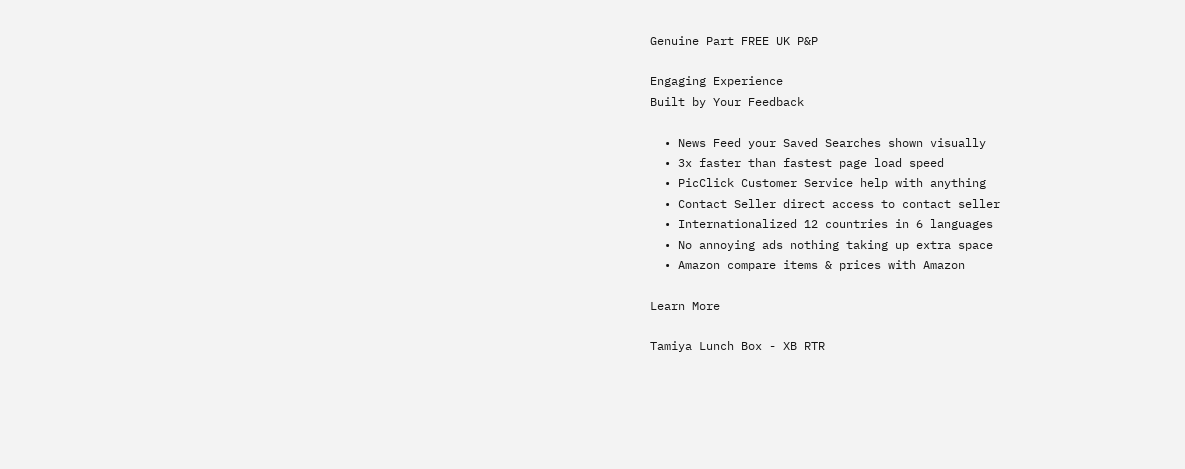Genuine Part FREE UK P&P

Engaging Experience
Built by Your Feedback

  • News Feed your Saved Searches shown visually
  • 3x faster than fastest page load speed
  • PicClick Customer Service help with anything
  • Contact Seller direct access to contact seller
  • Internationalized 12 countries in 6 languages
  • No annoying ads nothing taking up extra space
  • Amazon compare items & prices with Amazon

Learn More

Tamiya Lunch Box - XB RTR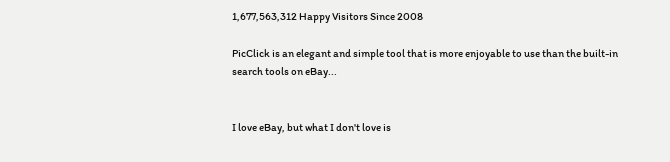1,677,563,312 Happy Visitors Since 2008

PicClick is an elegant and simple tool that is more enjoyable to use than the built-in search tools on eBay...


I love eBay, but what I don't love is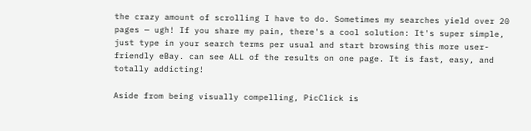the crazy amount of scrolling I have to do. Sometimes my searches yield over 20 pages — ugh! If you share my pain, there's a cool solution: It's super simple, just type in your search terms per usual and start browsing this more user-friendly eBay. can see ALL of the results on one page. It is fast, easy, and totally addicting!

Aside from being visually compelling, PicClick is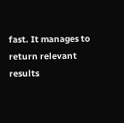fast. It manages to return relevant results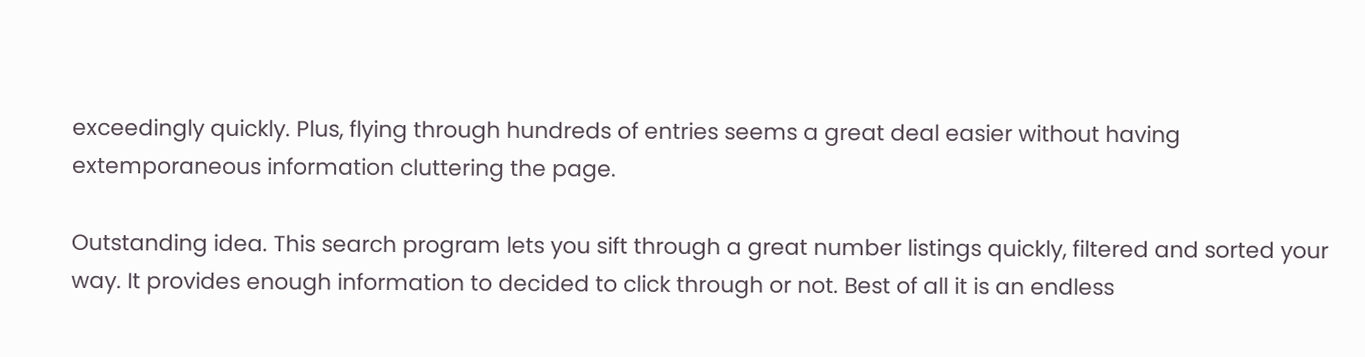exceedingly quickly. Plus, flying through hundreds of entries seems a great deal easier without having extemporaneous information cluttering the page.

Outstanding idea. This search program lets you sift through a great number listings quickly, filtered and sorted your way. It provides enough information to decided to click through or not. Best of all it is an endless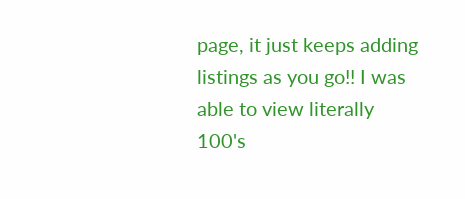page, it just keeps adding listings as you go!! I was able to view literally 100's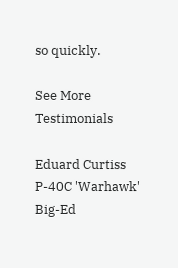so quickly.

See More Testimonials

Eduard Curtiss P-40C 'Warhawk' Big-Ed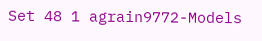Set 48 1 agrain9772-Models